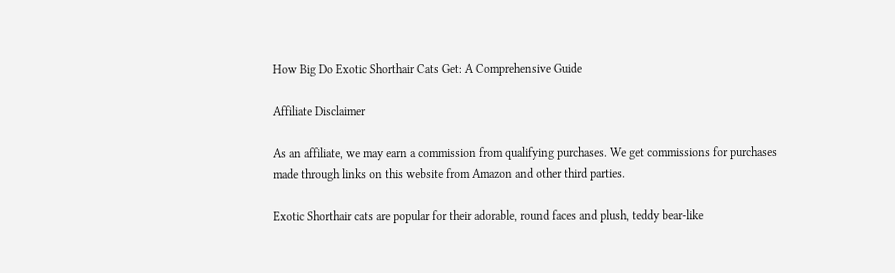How Big Do Exotic Shorthair Cats Get: A Comprehensive Guide

Affiliate Disclaimer

As an affiliate, we may earn a commission from qualifying purchases. We get commissions for purchases made through links on this website from Amazon and other third parties.

Exotic Shorthair cats are popular for their adorable, round faces and plush, teddy bear-like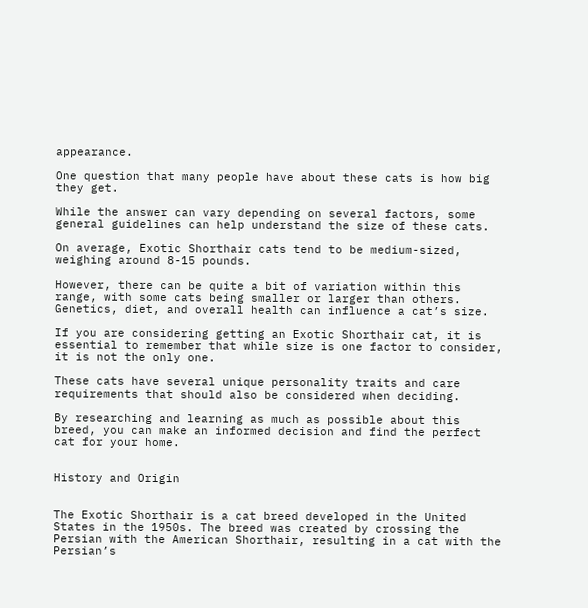appearance.

One question that many people have about these cats is how big they get.

While the answer can vary depending on several factors, some general guidelines can help understand the size of these cats.

On average, Exotic Shorthair cats tend to be medium-sized, weighing around 8-15 pounds.

However, there can be quite a bit of variation within this range, with some cats being smaller or larger than others. Genetics, diet, and overall health can influence a cat’s size.

If you are considering getting an Exotic Shorthair cat, it is essential to remember that while size is one factor to consider, it is not the only one.

These cats have several unique personality traits and care requirements that should also be considered when deciding.

By researching and learning as much as possible about this breed, you can make an informed decision and find the perfect cat for your home.


History and Origin


The Exotic Shorthair is a cat breed developed in the United States in the 1950s. The breed was created by crossing the Persian with the American Shorthair, resulting in a cat with the Persian’s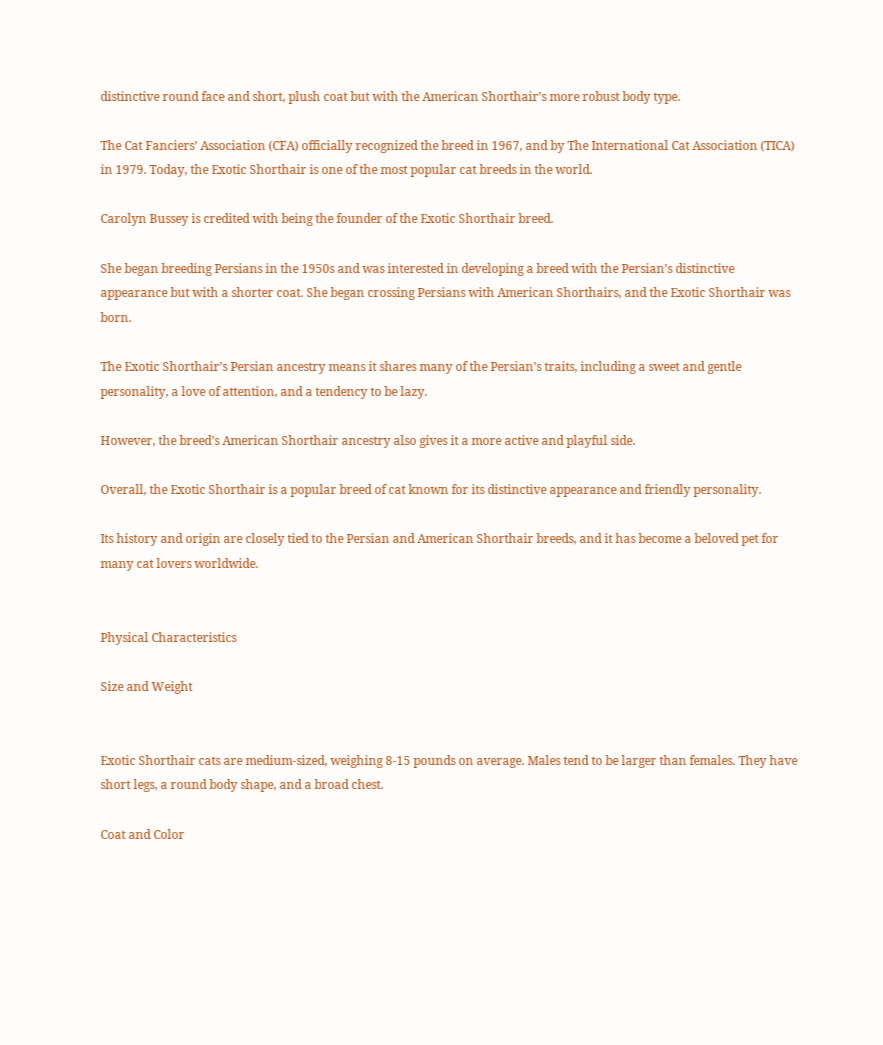distinctive round face and short, plush coat but with the American Shorthair’s more robust body type.

The Cat Fanciers’ Association (CFA) officially recognized the breed in 1967, and by The International Cat Association (TICA) in 1979. Today, the Exotic Shorthair is one of the most popular cat breeds in the world.

Carolyn Bussey is credited with being the founder of the Exotic Shorthair breed.

She began breeding Persians in the 1950s and was interested in developing a breed with the Persian’s distinctive appearance but with a shorter coat. She began crossing Persians with American Shorthairs, and the Exotic Shorthair was born.

The Exotic Shorthair’s Persian ancestry means it shares many of the Persian’s traits, including a sweet and gentle personality, a love of attention, and a tendency to be lazy.

However, the breed’s American Shorthair ancestry also gives it a more active and playful side.

Overall, the Exotic Shorthair is a popular breed of cat known for its distinctive appearance and friendly personality.

Its history and origin are closely tied to the Persian and American Shorthair breeds, and it has become a beloved pet for many cat lovers worldwide.


Physical Characteristics

Size and Weight


Exotic Shorthair cats are medium-sized, weighing 8-15 pounds on average. Males tend to be larger than females. They have short legs, a round body shape, and a broad chest.

Coat and Color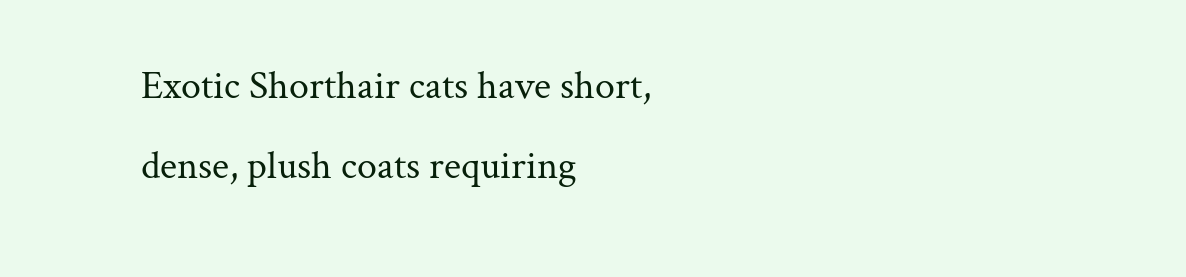Exotic Shorthair cats have short, dense, plush coats requiring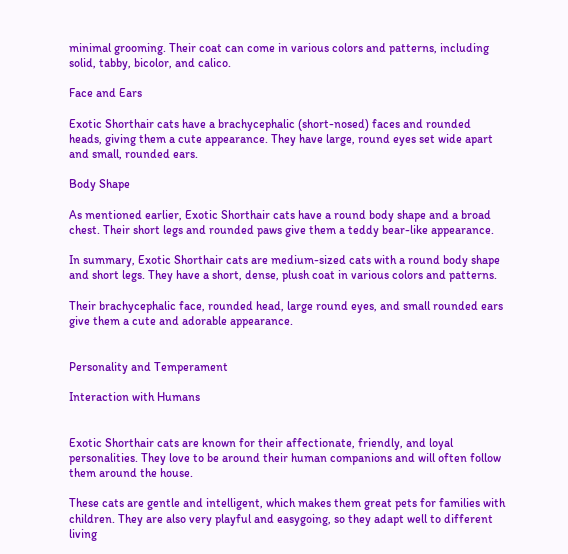minimal grooming. Their coat can come in various colors and patterns, including solid, tabby, bicolor, and calico.

Face and Ears

Exotic Shorthair cats have a brachycephalic (short-nosed) faces and rounded heads, giving them a cute appearance. They have large, round eyes set wide apart and small, rounded ears.

Body Shape

As mentioned earlier, Exotic Shorthair cats have a round body shape and a broad chest. Their short legs and rounded paws give them a teddy bear-like appearance.

In summary, Exotic Shorthair cats are medium-sized cats with a round body shape and short legs. They have a short, dense, plush coat in various colors and patterns.

Their brachycephalic face, rounded head, large round eyes, and small rounded ears give them a cute and adorable appearance.


Personality and Temperament

Interaction with Humans


Exotic Shorthair cats are known for their affectionate, friendly, and loyal personalities. They love to be around their human companions and will often follow them around the house.

These cats are gentle and intelligent, which makes them great pets for families with children. They are also very playful and easygoing, so they adapt well to different living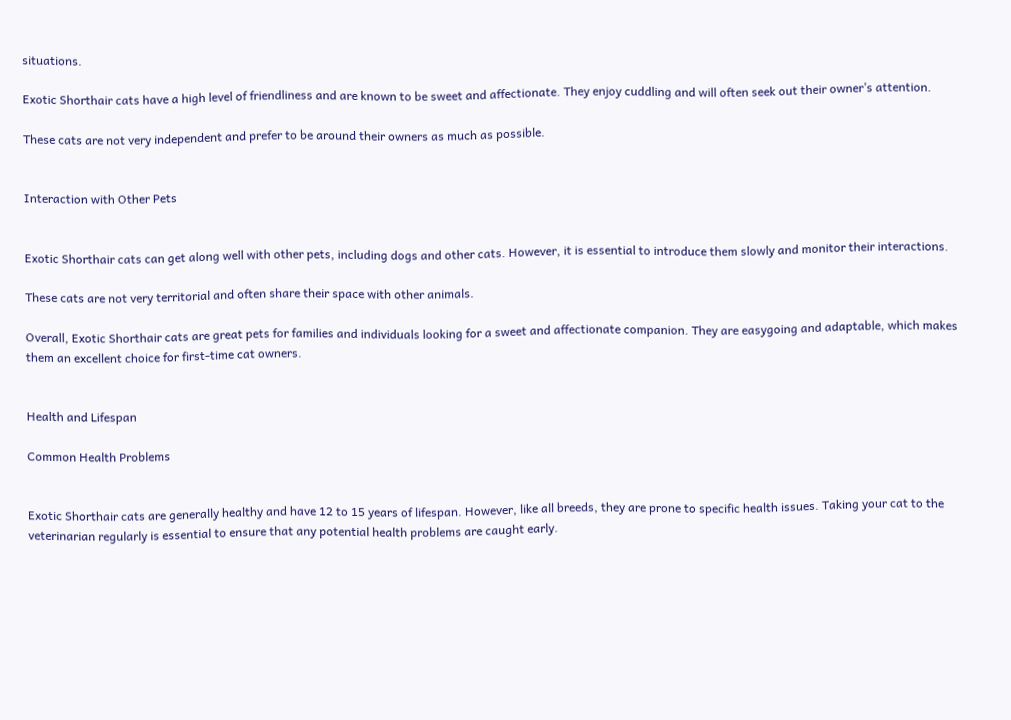situations.

Exotic Shorthair cats have a high level of friendliness and are known to be sweet and affectionate. They enjoy cuddling and will often seek out their owner’s attention.

These cats are not very independent and prefer to be around their owners as much as possible.


Interaction with Other Pets


Exotic Shorthair cats can get along well with other pets, including dogs and other cats. However, it is essential to introduce them slowly and monitor their interactions.

These cats are not very territorial and often share their space with other animals.

Overall, Exotic Shorthair cats are great pets for families and individuals looking for a sweet and affectionate companion. They are easygoing and adaptable, which makes them an excellent choice for first-time cat owners.


Health and Lifespan

Common Health Problems


Exotic Shorthair cats are generally healthy and have 12 to 15 years of lifespan. However, like all breeds, they are prone to specific health issues. Taking your cat to the veterinarian regularly is essential to ensure that any potential health problems are caught early.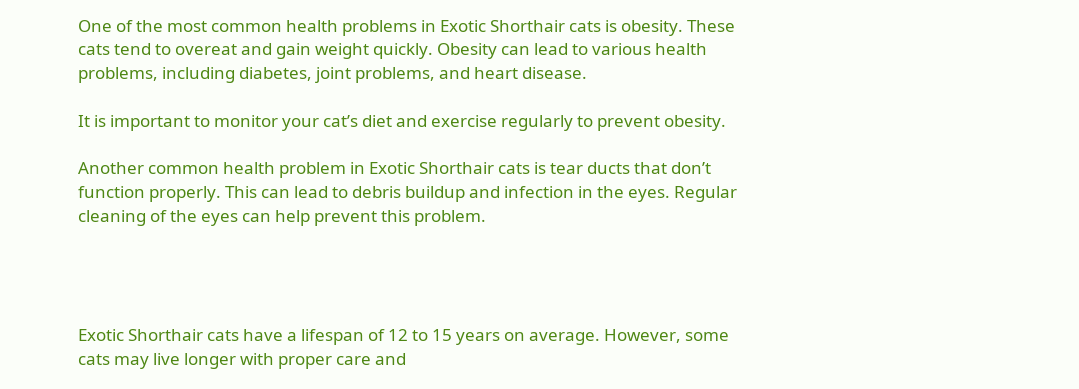One of the most common health problems in Exotic Shorthair cats is obesity. These cats tend to overeat and gain weight quickly. Obesity can lead to various health problems, including diabetes, joint problems, and heart disease.

It is important to monitor your cat’s diet and exercise regularly to prevent obesity.

Another common health problem in Exotic Shorthair cats is tear ducts that don’t function properly. This can lead to debris buildup and infection in the eyes. Regular cleaning of the eyes can help prevent this problem.




Exotic Shorthair cats have a lifespan of 12 to 15 years on average. However, some cats may live longer with proper care and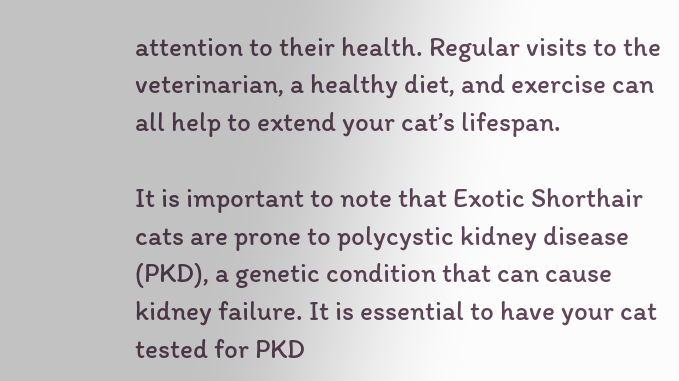attention to their health. Regular visits to the veterinarian, a healthy diet, and exercise can all help to extend your cat’s lifespan.

It is important to note that Exotic Shorthair cats are prone to polycystic kidney disease (PKD), a genetic condition that can cause kidney failure. It is essential to have your cat tested for PKD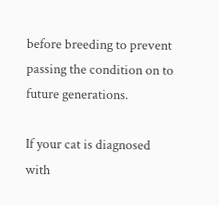before breeding to prevent passing the condition on to future generations.

If your cat is diagnosed with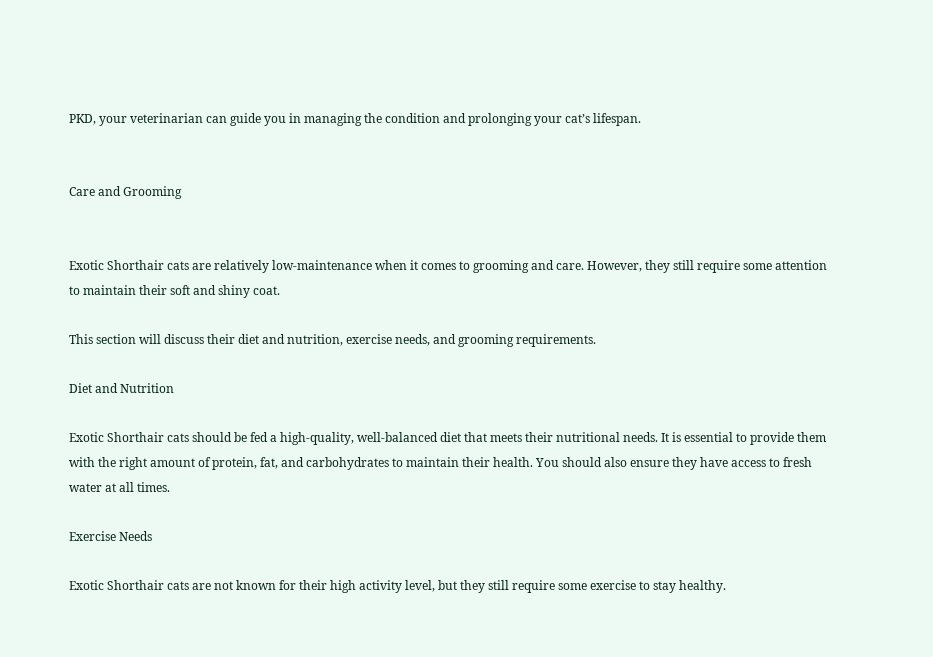PKD, your veterinarian can guide you in managing the condition and prolonging your cat’s lifespan.


Care and Grooming


Exotic Shorthair cats are relatively low-maintenance when it comes to grooming and care. However, they still require some attention to maintain their soft and shiny coat.

This section will discuss their diet and nutrition, exercise needs, and grooming requirements.

Diet and Nutrition

Exotic Shorthair cats should be fed a high-quality, well-balanced diet that meets their nutritional needs. It is essential to provide them with the right amount of protein, fat, and carbohydrates to maintain their health. You should also ensure they have access to fresh water at all times.

Exercise Needs

Exotic Shorthair cats are not known for their high activity level, but they still require some exercise to stay healthy.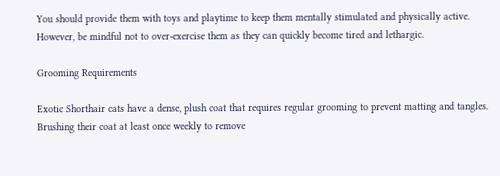You should provide them with toys and playtime to keep them mentally stimulated and physically active. However, be mindful not to over-exercise them as they can quickly become tired and lethargic.

Grooming Requirements

Exotic Shorthair cats have a dense, plush coat that requires regular grooming to prevent matting and tangles. Brushing their coat at least once weekly to remove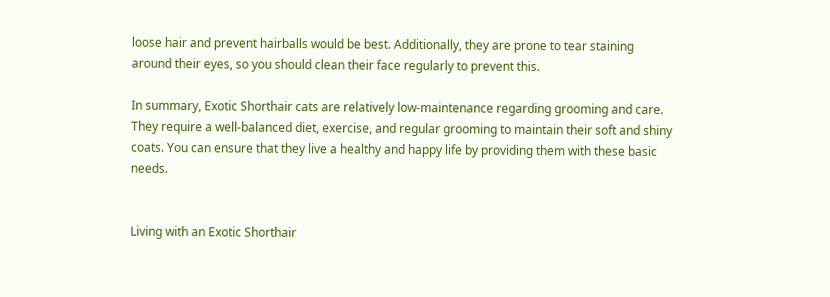loose hair and prevent hairballs would be best. Additionally, they are prone to tear staining around their eyes, so you should clean their face regularly to prevent this.

In summary, Exotic Shorthair cats are relatively low-maintenance regarding grooming and care. They require a well-balanced diet, exercise, and regular grooming to maintain their soft and shiny coats. You can ensure that they live a healthy and happy life by providing them with these basic needs.


Living with an Exotic Shorthair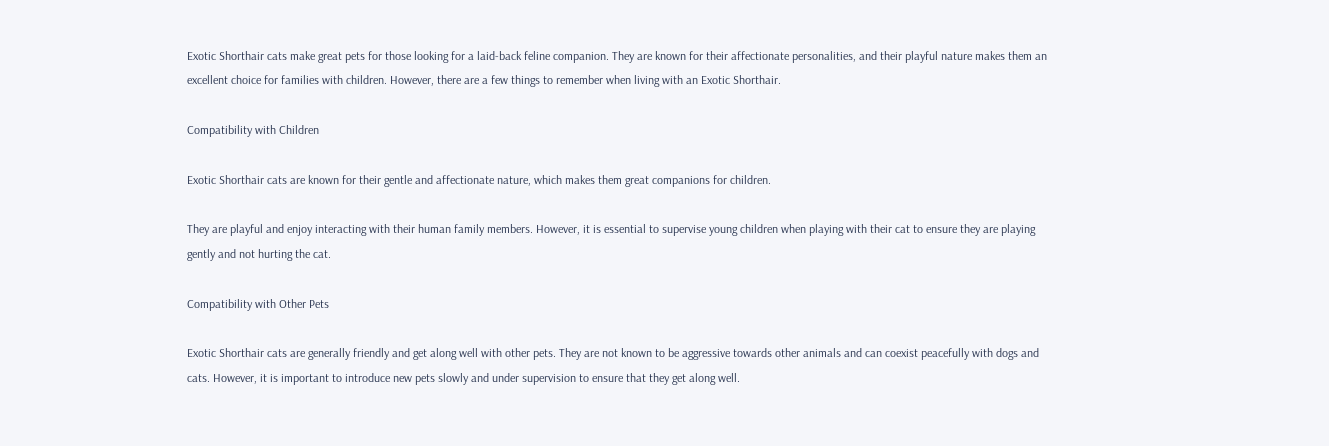Exotic Shorthair cats make great pets for those looking for a laid-back feline companion. They are known for their affectionate personalities, and their playful nature makes them an excellent choice for families with children. However, there are a few things to remember when living with an Exotic Shorthair.

Compatibility with Children

Exotic Shorthair cats are known for their gentle and affectionate nature, which makes them great companions for children.

They are playful and enjoy interacting with their human family members. However, it is essential to supervise young children when playing with their cat to ensure they are playing gently and not hurting the cat.

Compatibility with Other Pets

Exotic Shorthair cats are generally friendly and get along well with other pets. They are not known to be aggressive towards other animals and can coexist peacefully with dogs and cats. However, it is important to introduce new pets slowly and under supervision to ensure that they get along well.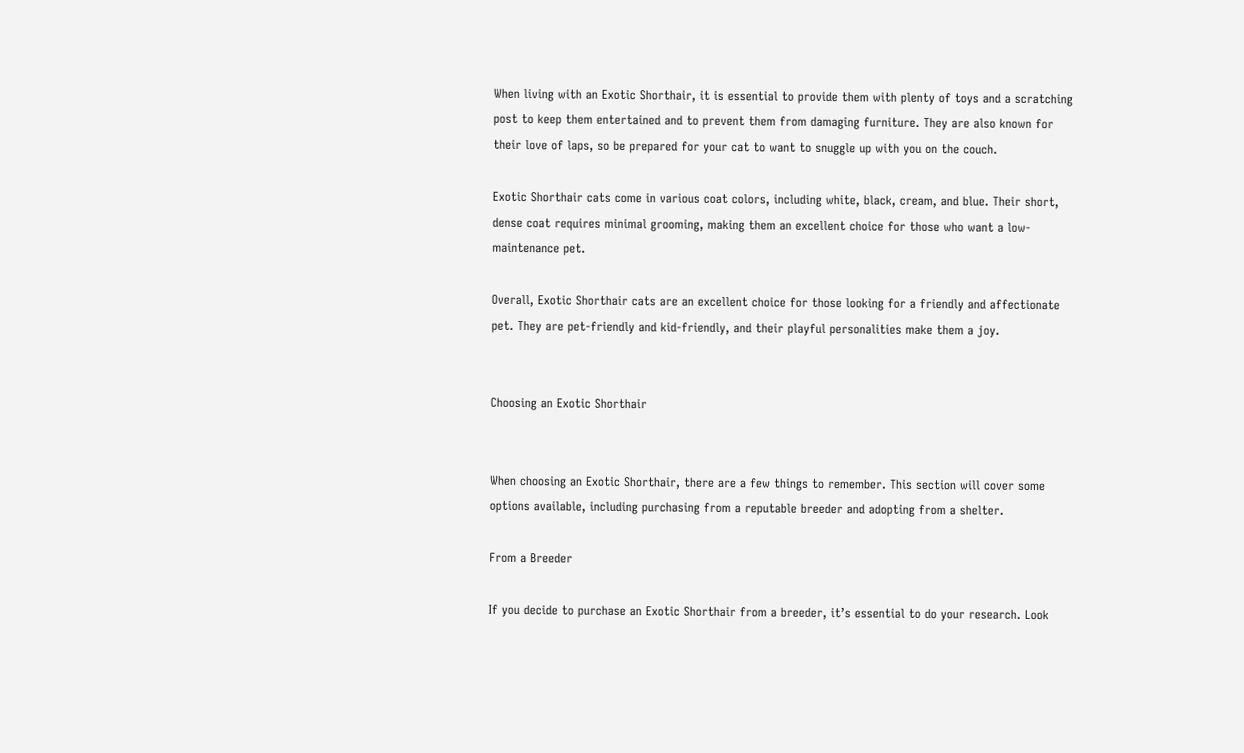When living with an Exotic Shorthair, it is essential to provide them with plenty of toys and a scratching post to keep them entertained and to prevent them from damaging furniture. They are also known for their love of laps, so be prepared for your cat to want to snuggle up with you on the couch.

Exotic Shorthair cats come in various coat colors, including white, black, cream, and blue. Their short, dense coat requires minimal grooming, making them an excellent choice for those who want a low-maintenance pet.

Overall, Exotic Shorthair cats are an excellent choice for those looking for a friendly and affectionate pet. They are pet-friendly and kid-friendly, and their playful personalities make them a joy.


Choosing an Exotic Shorthair


When choosing an Exotic Shorthair, there are a few things to remember. This section will cover some options available, including purchasing from a reputable breeder and adopting from a shelter.

From a Breeder

If you decide to purchase an Exotic Shorthair from a breeder, it’s essential to do your research. Look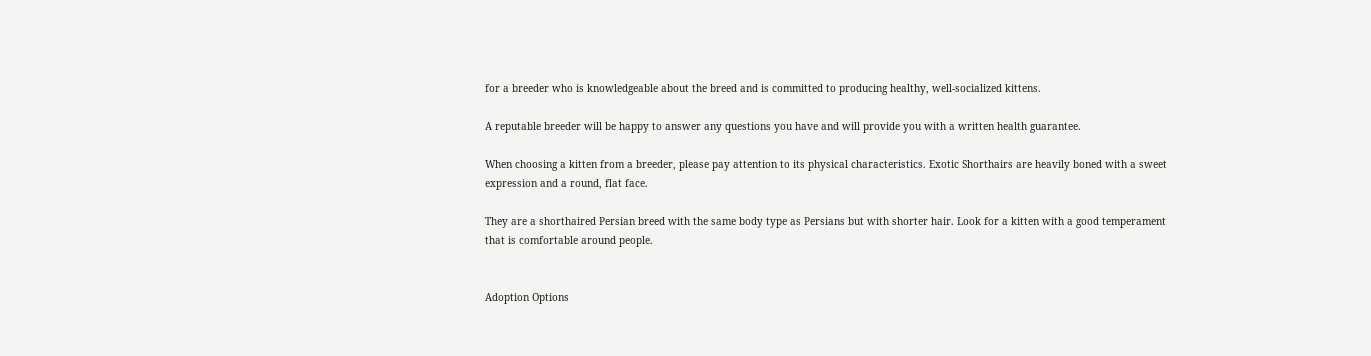for a breeder who is knowledgeable about the breed and is committed to producing healthy, well-socialized kittens.

A reputable breeder will be happy to answer any questions you have and will provide you with a written health guarantee.

When choosing a kitten from a breeder, please pay attention to its physical characteristics. Exotic Shorthairs are heavily boned with a sweet expression and a round, flat face.

They are a shorthaired Persian breed with the same body type as Persians but with shorter hair. Look for a kitten with a good temperament that is comfortable around people.


Adoption Options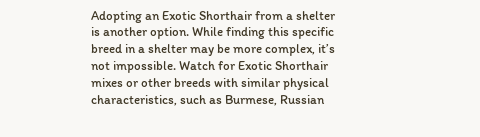Adopting an Exotic Shorthair from a shelter is another option. While finding this specific breed in a shelter may be more complex, it’s not impossible. Watch for Exotic Shorthair mixes or other breeds with similar physical characteristics, such as Burmese, Russian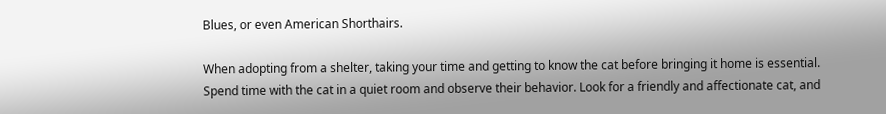Blues, or even American Shorthairs.

When adopting from a shelter, taking your time and getting to know the cat before bringing it home is essential. Spend time with the cat in a quiet room and observe their behavior. Look for a friendly and affectionate cat, and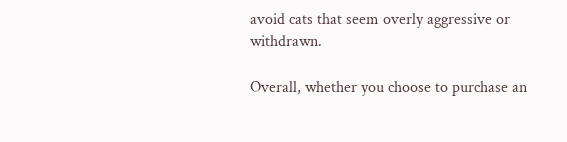avoid cats that seem overly aggressive or withdrawn.

Overall, whether you choose to purchase an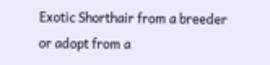Exotic Shorthair from a breeder or adopt from a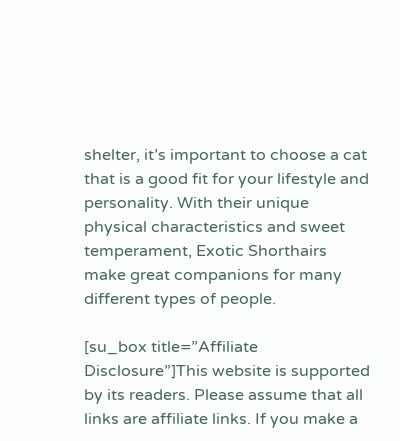shelter, it’s important to choose a cat that is a good fit for your lifestyle and personality. With their unique physical characteristics and sweet temperament, Exotic Shorthairs make great companions for many different types of people.

[su_box title=”Affiliate Disclosure”]This website is supported by its readers. Please assume that all links are affiliate links. If you make a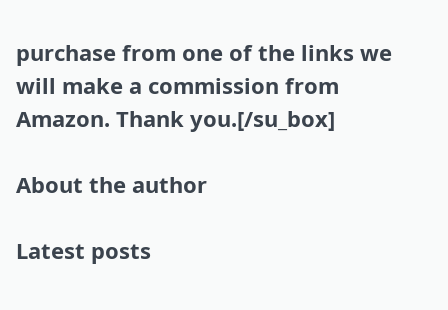purchase from one of the links we will make a commission from Amazon. Thank you.[/su_box]

About the author

Latest posts